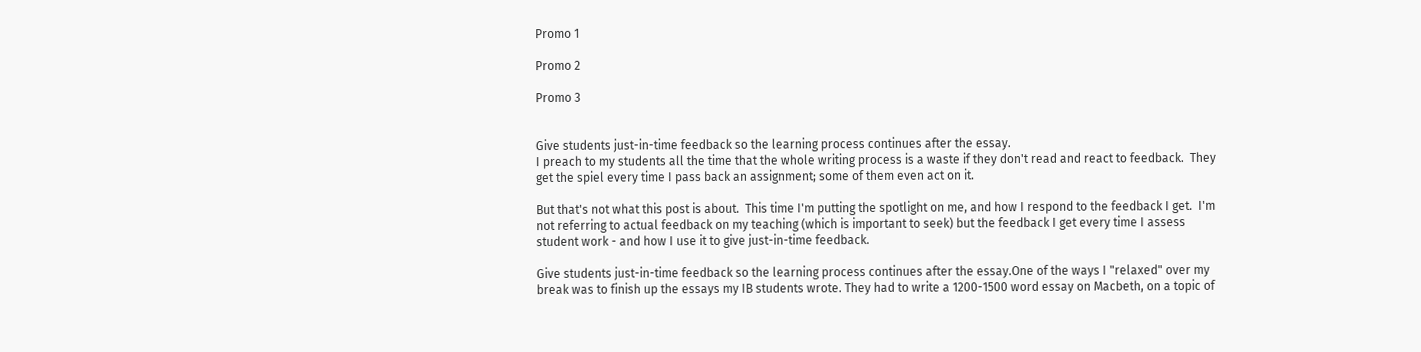Promo 1

Promo 2

Promo 3


Give students just-in-time feedback so the learning process continues after the essay.
I preach to my students all the time that the whole writing process is a waste if they don't read and react to feedback.  They get the spiel every time I pass back an assignment; some of them even act on it.

But that's not what this post is about.  This time I'm putting the spotlight on me, and how I respond to the feedback I get.  I'm not referring to actual feedback on my teaching (which is important to seek) but the feedback I get every time I assess student work - and how I use it to give just-in-time feedback.

Give students just-in-time feedback so the learning process continues after the essay.One of the ways I "relaxed" over my break was to finish up the essays my IB students wrote. They had to write a 1200-1500 word essay on Macbeth, on a topic of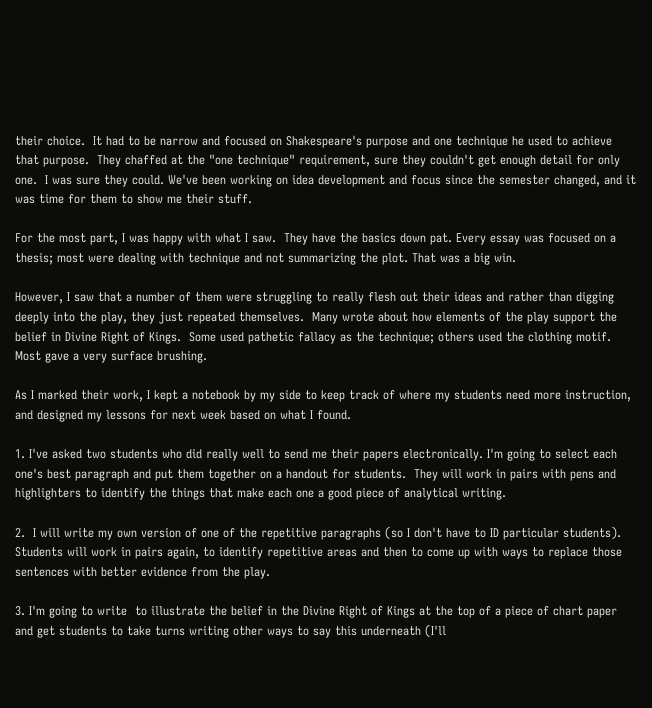their choice.  It had to be narrow and focused on Shakespeare's purpose and one technique he used to achieve that purpose.  They chaffed at the "one technique" requirement, sure they couldn't get enough detail for only one.  I was sure they could. We've been working on idea development and focus since the semester changed, and it was time for them to show me their stuff.

For the most part, I was happy with what I saw.  They have the basics down pat. Every essay was focused on a thesis; most were dealing with technique and not summarizing the plot. That was a big win.

However, I saw that a number of them were struggling to really flesh out their ideas and rather than digging deeply into the play, they just repeated themselves.  Many wrote about how elements of the play support the belief in Divine Right of Kings.  Some used pathetic fallacy as the technique; others used the clothing motif.  Most gave a very surface brushing.

As I marked their work, I kept a notebook by my side to keep track of where my students need more instruction, and designed my lessons for next week based on what I found.

1. I've asked two students who did really well to send me their papers electronically. I'm going to select each one's best paragraph and put them together on a handout for students.  They will work in pairs with pens and highlighters to identify the things that make each one a good piece of analytical writing.

2.  I will write my own version of one of the repetitive paragraphs (so I don't have to ID particular students).  Students will work in pairs again, to identify repetitive areas and then to come up with ways to replace those sentences with better evidence from the play.

3. I'm going to write  to illustrate the belief in the Divine Right of Kings at the top of a piece of chart paper and get students to take turns writing other ways to say this underneath (I'll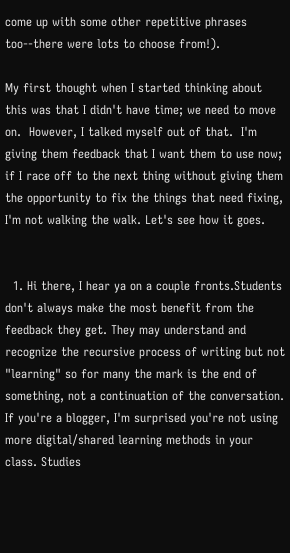come up with some other repetitive phrases too--there were lots to choose from!).

My first thought when I started thinking about this was that I didn't have time; we need to move on.  However, I talked myself out of that.  I'm giving them feedback that I want them to use now; if I race off to the next thing without giving them the opportunity to fix the things that need fixing, I'm not walking the walk. Let's see how it goes.


  1. Hi there, I hear ya on a couple fronts.Students don't always make the most benefit from the feedback they get. They may understand and recognize the recursive process of writing but not "learning" so for many the mark is the end of something, not a continuation of the conversation. If you're a blogger, I'm surprised you're not using more digital/shared learning methods in your class. Studies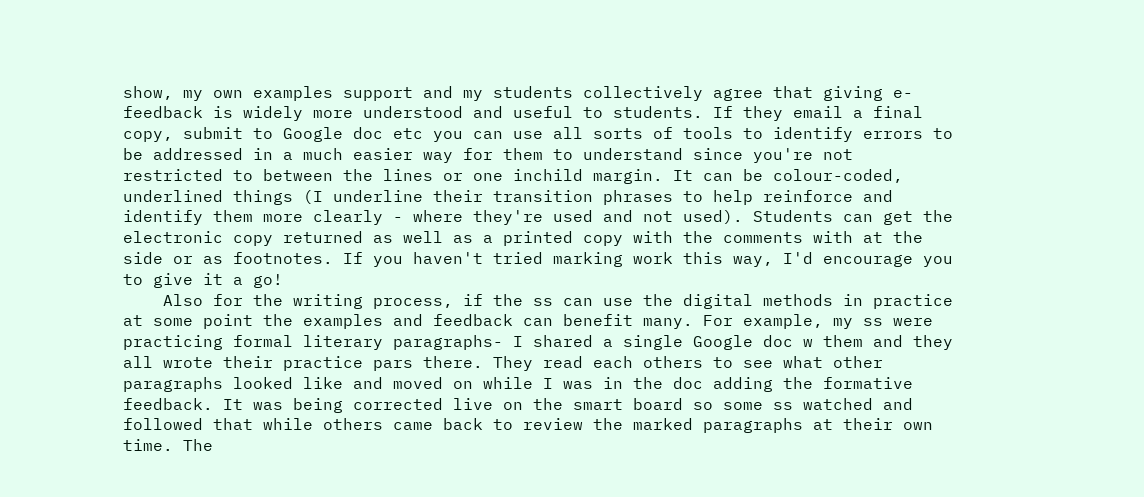show, my own examples support and my students collectively agree that giving e-feedback is widely more understood and useful to students. If they email a final copy, submit to Google doc etc you can use all sorts of tools to identify errors to be addressed in a much easier way for them to understand since you're not restricted to between the lines or one inchild margin. It can be colour-coded, underlined things (I underline their transition phrases to help reinforce and identify them more clearly - where they're used and not used). Students can get the electronic copy returned as well as a printed copy with the comments with at the side or as footnotes. If you haven't tried marking work this way, I'd encourage you to give it a go!
    Also for the writing process, if the ss can use the digital methods in practice at some point the examples and feedback can benefit many. For example, my ss were practicing formal literary paragraphs- I shared a single Google doc w them and they all wrote their practice pars there. They read each others to see what other paragraphs looked like and moved on while I was in the doc adding the formative feedback. It was being corrected live on the smart board so some ss watched and followed that while others came back to review the marked paragraphs at their own time. The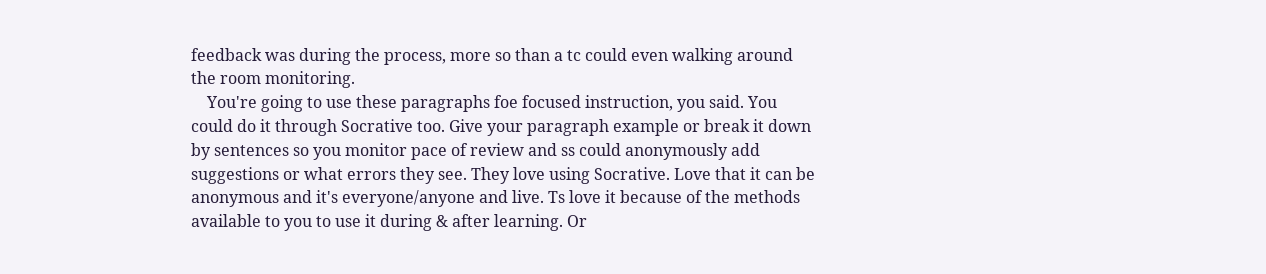feedback was during the process, more so than a tc could even walking around the room monitoring.
    You're going to use these paragraphs foe focused instruction, you said. You could do it through Socrative too. Give your paragraph example or break it down by sentences so you monitor pace of review and ss could anonymously add suggestions or what errors they see. They love using Socrative. Love that it can be anonymous and it's everyone/anyone and live. Ts love it because of the methods available to you to use it during & after learning. Or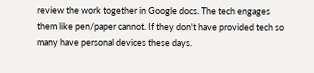review the work together in Google docs. The tech engages them like pen/paper cannot. If they don't have provided tech so many have personal devices these days.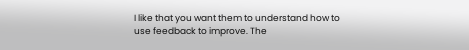I like that you want them to understand how to use feedback to improve. The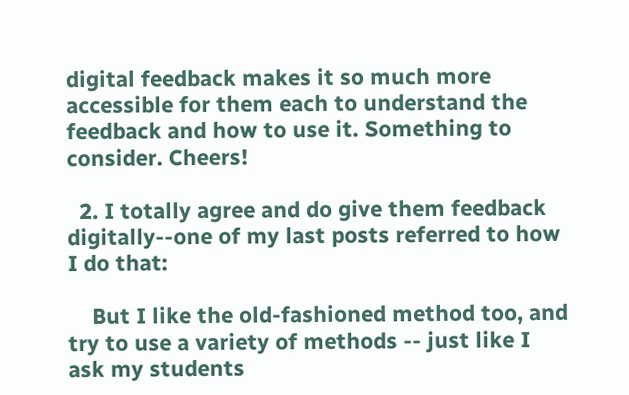digital feedback makes it so much more accessible for them each to understand the feedback and how to use it. Something to consider. Cheers!

  2. I totally agree and do give them feedback digitally--one of my last posts referred to how I do that:

    But I like the old-fashioned method too, and try to use a variety of methods -- just like I ask my students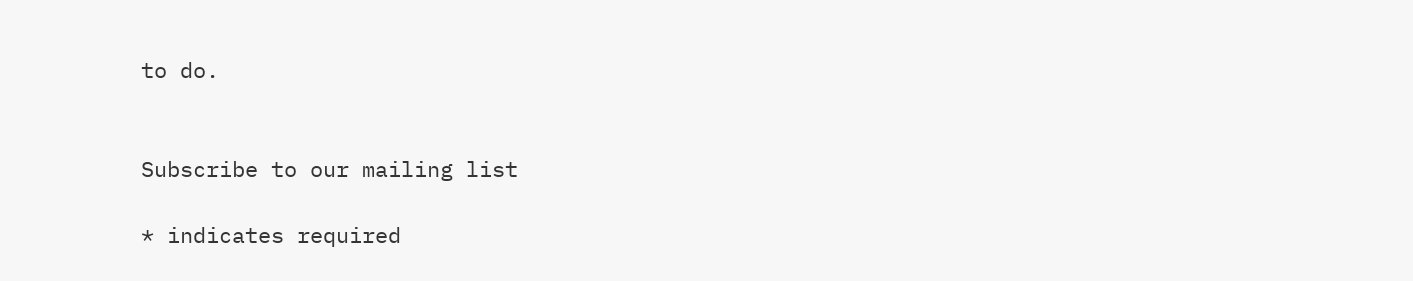to do.


Subscribe to our mailing list

* indicates required